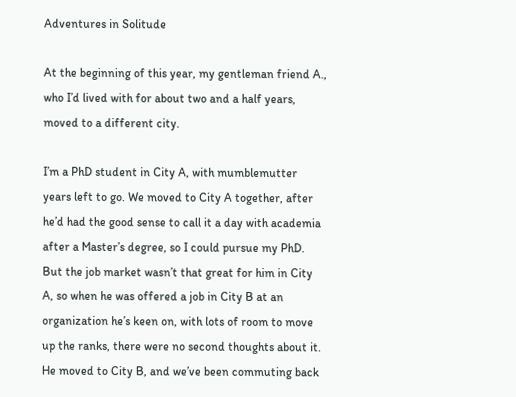Adventures in Solitude

At the beginning of this year, my gentleman friend A., who I’d lived with for about two and a half years, moved to a different city.

I’m a PhD student in City A, with mumblemutter years left to go. We moved to City A together, after he’d had the good sense to call it a day with academia after a Master’s degree, so I could pursue my PhD. But the job market wasn’t that great for him in City A, so when he was offered a job in City B at an organization he’s keen on, with lots of room to move up the ranks, there were no second thoughts about it. He moved to City B, and we’ve been commuting back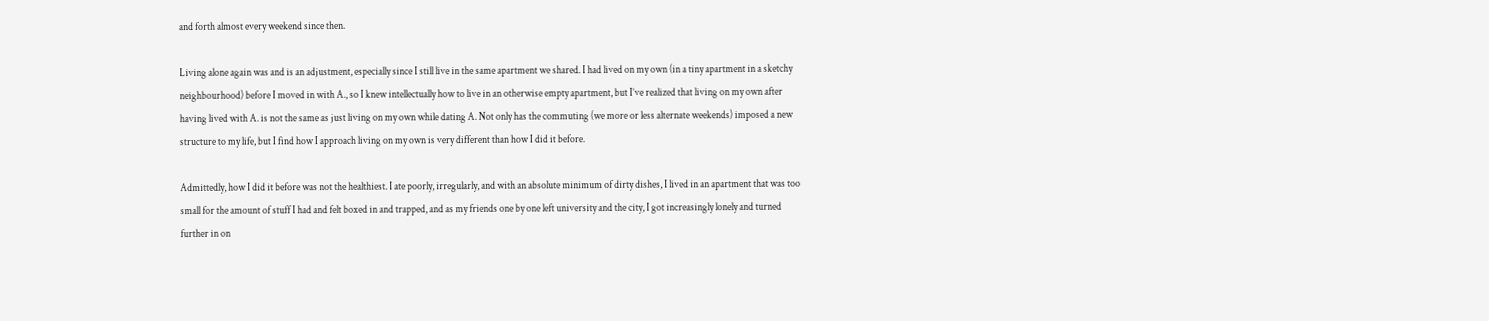and forth almost every weekend since then.

Living alone again was and is an adjustment, especially since I still live in the same apartment we shared. I had lived on my own (in a tiny apartment in a sketchy neighbourhood) before I moved in with A., so I knew intellectually how to live in an otherwise empty apartment, but I’ve realized that living on my own after having lived with A. is not the same as just living on my own while dating A. Not only has the commuting (we more or less alternate weekends) imposed a new structure to my life, but I find how I approach living on my own is very different than how I did it before.

Admittedly, how I did it before was not the healthiest. I ate poorly, irregularly, and with an absolute minimum of dirty dishes, I lived in an apartment that was too small for the amount of stuff I had and felt boxed in and trapped, and as my friends one by one left university and the city, I got increasingly lonely and turned further in on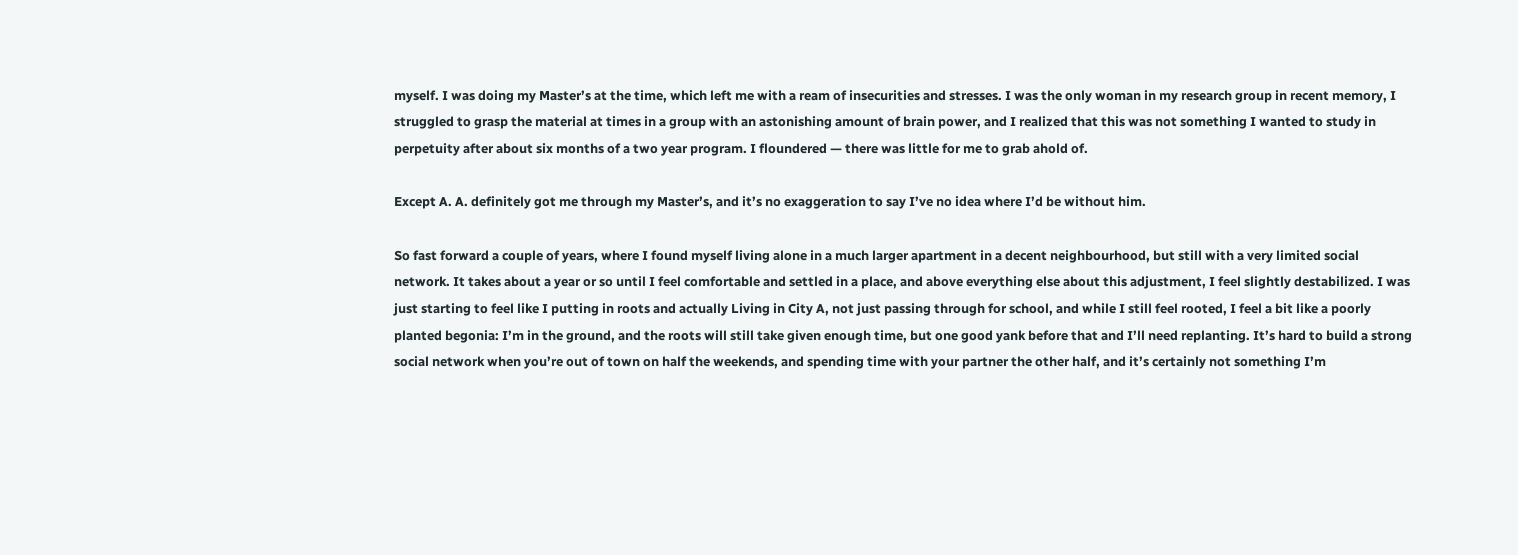myself. I was doing my Master’s at the time, which left me with a ream of insecurities and stresses. I was the only woman in my research group in recent memory, I struggled to grasp the material at times in a group with an astonishing amount of brain power, and I realized that this was not something I wanted to study in perpetuity after about six months of a two year program. I floundered — there was little for me to grab ahold of.

Except A. A. definitely got me through my Master’s, and it’s no exaggeration to say I’ve no idea where I’d be without him.

So fast forward a couple of years, where I found myself living alone in a much larger apartment in a decent neighbourhood, but still with a very limited social network. It takes about a year or so until I feel comfortable and settled in a place, and above everything else about this adjustment, I feel slightly destabilized. I was just starting to feel like I putting in roots and actually Living in City A, not just passing through for school, and while I still feel rooted, I feel a bit like a poorly planted begonia: I’m in the ground, and the roots will still take given enough time, but one good yank before that and I’ll need replanting. It’s hard to build a strong social network when you’re out of town on half the weekends, and spending time with your partner the other half, and it’s certainly not something I’m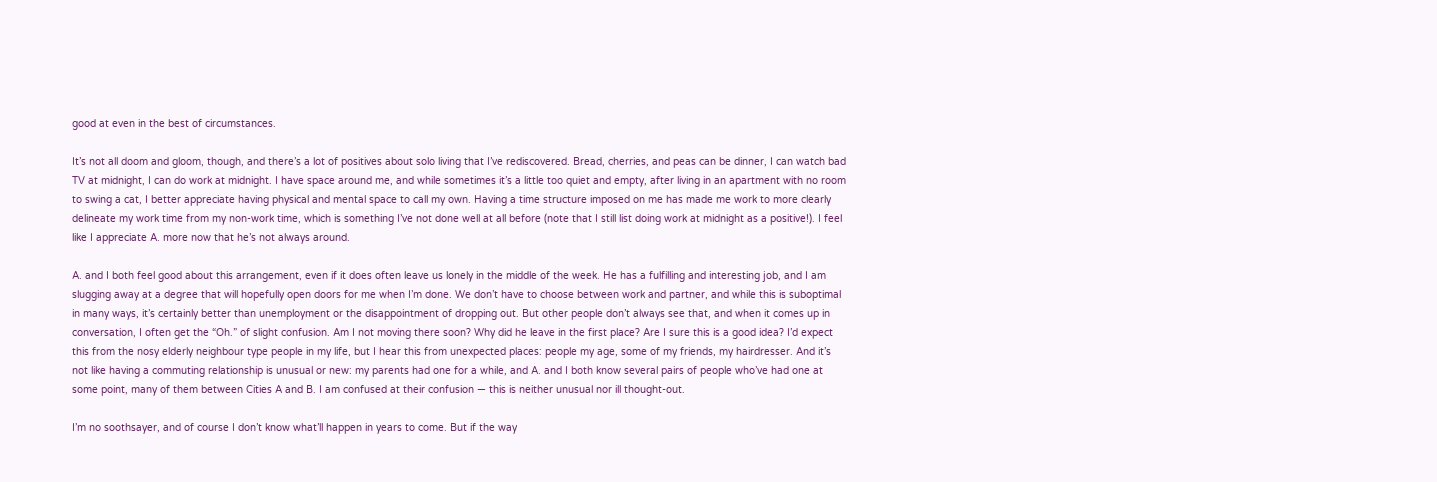good at even in the best of circumstances.

It’s not all doom and gloom, though, and there’s a lot of positives about solo living that I’ve rediscovered. Bread, cherries, and peas can be dinner, I can watch bad TV at midnight, I can do work at midnight. I have space around me, and while sometimes it’s a little too quiet and empty, after living in an apartment with no room to swing a cat, I better appreciate having physical and mental space to call my own. Having a time structure imposed on me has made me work to more clearly delineate my work time from my non-work time, which is something I’ve not done well at all before (note that I still list doing work at midnight as a positive!). I feel like I appreciate A. more now that he’s not always around.

A. and I both feel good about this arrangement, even if it does often leave us lonely in the middle of the week. He has a fulfilling and interesting job, and I am slugging away at a degree that will hopefully open doors for me when I’m done. We don’t have to choose between work and partner, and while this is suboptimal in many ways, it’s certainly better than unemployment or the disappointment of dropping out. But other people don’t always see that, and when it comes up in conversation, I often get the “Oh.” of slight confusion. Am I not moving there soon? Why did he leave in the first place? Are I sure this is a good idea? I’d expect this from the nosy elderly neighbour type people in my life, but I hear this from unexpected places: people my age, some of my friends, my hairdresser. And it’s not like having a commuting relationship is unusual or new: my parents had one for a while, and A. and I both know several pairs of people who’ve had one at some point, many of them between Cities A and B. I am confused at their confusion — this is neither unusual nor ill thought-out.

I’m no soothsayer, and of course I don’t know what’ll happen in years to come. But if the way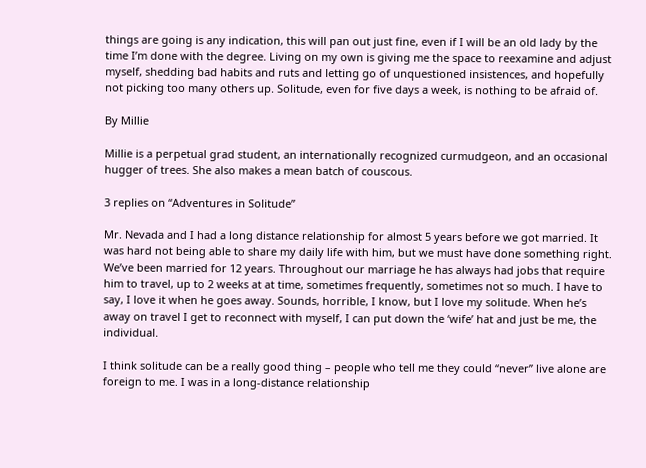things are going is any indication, this will pan out just fine, even if I will be an old lady by the time I’m done with the degree. Living on my own is giving me the space to reexamine and adjust myself, shedding bad habits and ruts and letting go of unquestioned insistences, and hopefully not picking too many others up. Solitude, even for five days a week, is nothing to be afraid of.

By Millie

Millie is a perpetual grad student, an internationally recognized curmudgeon, and an occasional hugger of trees. She also makes a mean batch of couscous.

3 replies on “Adventures in Solitude”

Mr. Nevada and I had a long distance relationship for almost 5 years before we got married. It was hard not being able to share my daily life with him, but we must have done something right. We’ve been married for 12 years. Throughout our marriage he has always had jobs that require him to travel, up to 2 weeks at at time, sometimes frequently, sometimes not so much. I have to say, I love it when he goes away. Sounds, horrible, I know, but I love my solitude. When he’s away on travel I get to reconnect with myself, I can put down the ‘wife’ hat and just be me, the individual.

I think solitude can be a really good thing – people who tell me they could “never” live alone are foreign to me. I was in a long-distance relationship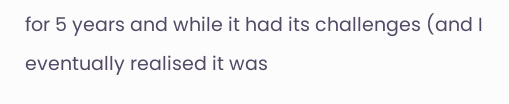for 5 years and while it had its challenges (and I eventually realised it was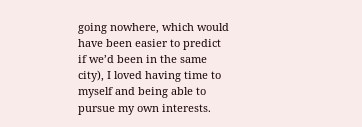going nowhere, which would have been easier to predict if we’d been in the same city), I loved having time to myself and being able to pursue my own interests.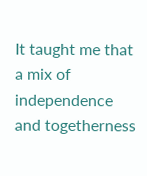It taught me that a mix of independence and togetherness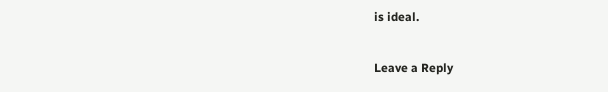is ideal.

Leave a Reply